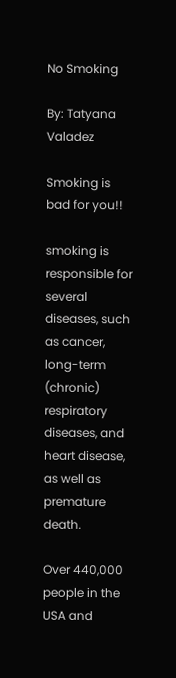No Smoking

By: Tatyana Valadez

Smoking is bad for you!!

smoking is responsible for several diseases, such as cancer, long-term (chronic) respiratory diseases, and heart disease, as well as premature death.

Over 440,000 people in the USA and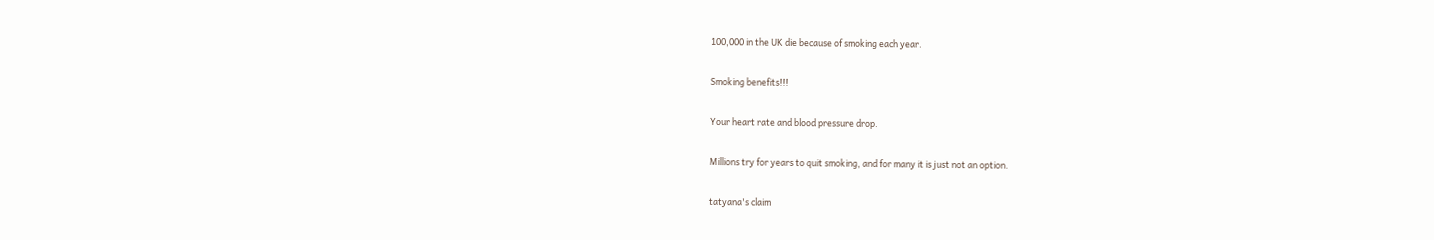100,000 in the UK die because of smoking each year.

Smoking benefits!!!

Your heart rate and blood pressure drop.

Millions try for years to quit smoking, and for many it is just not an option.

tatyana's claim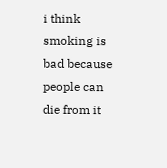i think smoking is bad because people can die from it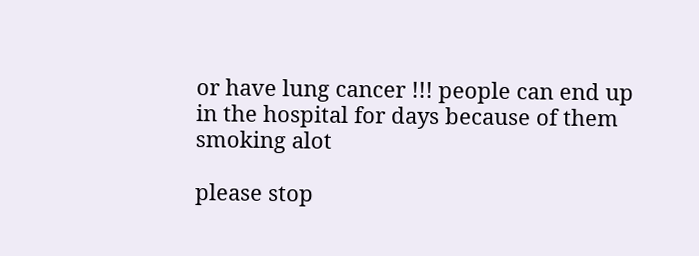or have lung cancer !!! people can end up in the hospital for days because of them smoking alot

please stop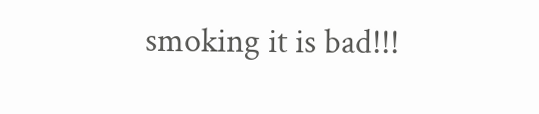smoking it is bad!!!